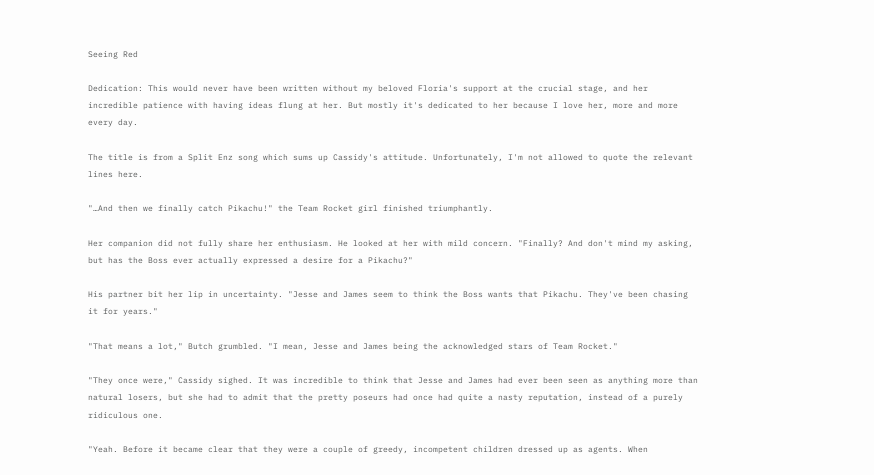Seeing Red

Dedication: This would never have been written without my beloved Floria's support at the crucial stage, and her incredible patience with having ideas flung at her. But mostly it's dedicated to her because I love her, more and more every day.

The title is from a Split Enz song which sums up Cassidy's attitude. Unfortunately, I'm not allowed to quote the relevant lines here.

"…And then we finally catch Pikachu!" the Team Rocket girl finished triumphantly.

Her companion did not fully share her enthusiasm. He looked at her with mild concern. "Finally? And don't mind my asking, but has the Boss ever actually expressed a desire for a Pikachu?"

His partner bit her lip in uncertainty. "Jesse and James seem to think the Boss wants that Pikachu. They've been chasing it for years."

"That means a lot," Butch grumbled. "I mean, Jesse and James being the acknowledged stars of Team Rocket."

"They once were," Cassidy sighed. It was incredible to think that Jesse and James had ever been seen as anything more than natural losers, but she had to admit that the pretty poseurs had once had quite a nasty reputation, instead of a purely ridiculous one.

"Yeah. Before it became clear that they were a couple of greedy, incompetent children dressed up as agents. When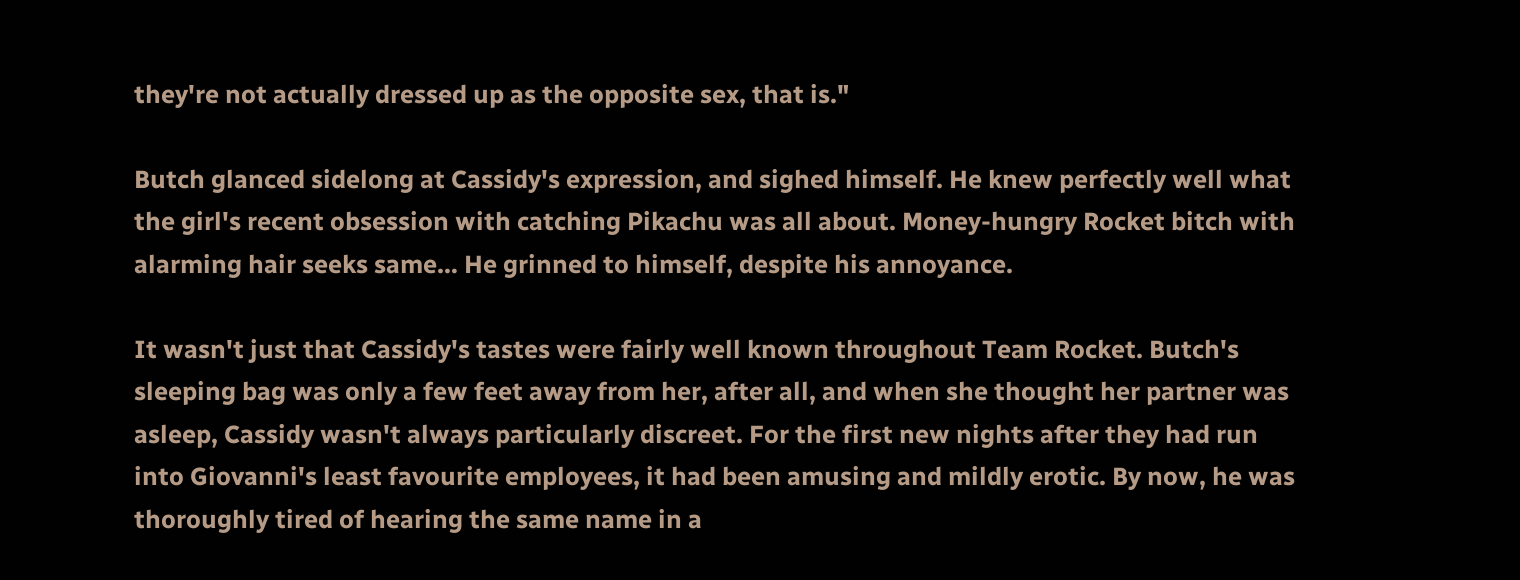they're not actually dressed up as the opposite sex, that is."

Butch glanced sidelong at Cassidy's expression, and sighed himself. He knew perfectly well what the girl's recent obsession with catching Pikachu was all about. Money-hungry Rocket bitch with alarming hair seeks same… He grinned to himself, despite his annoyance.

It wasn't just that Cassidy's tastes were fairly well known throughout Team Rocket. Butch's sleeping bag was only a few feet away from her, after all, and when she thought her partner was asleep, Cassidy wasn't always particularly discreet. For the first new nights after they had run into Giovanni's least favourite employees, it had been amusing and mildly erotic. By now, he was thoroughly tired of hearing the same name in a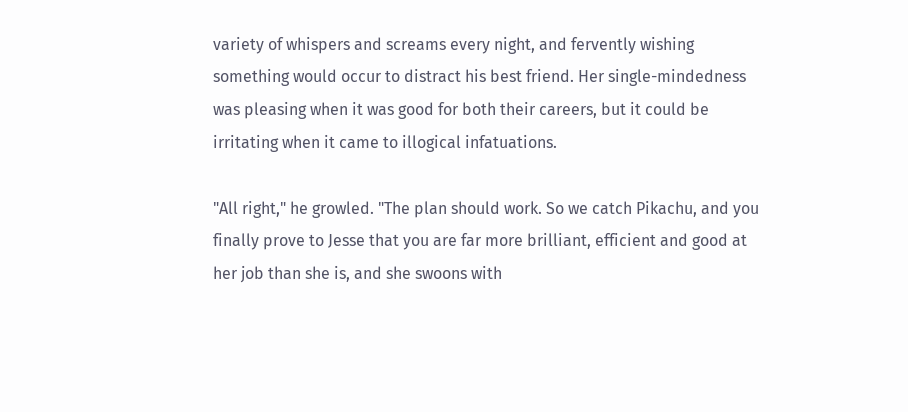variety of whispers and screams every night, and fervently wishing something would occur to distract his best friend. Her single-mindedness was pleasing when it was good for both their careers, but it could be irritating when it came to illogical infatuations.

"All right," he growled. "The plan should work. So we catch Pikachu, and you finally prove to Jesse that you are far more brilliant, efficient and good at her job than she is, and she swoons with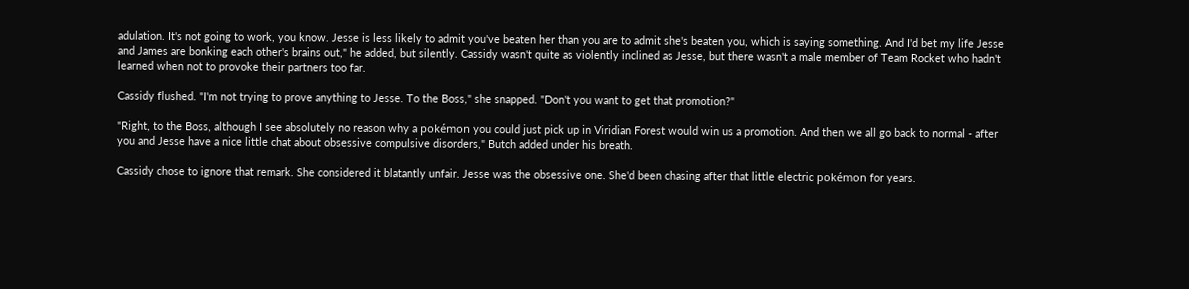adulation. It's not going to work, you know. Jesse is less likely to admit you've beaten her than you are to admit she's beaten you, which is saying something. And I'd bet my life Jesse and James are bonking each other's brains out," he added, but silently. Cassidy wasn't quite as violently inclined as Jesse, but there wasn't a male member of Team Rocket who hadn't learned when not to provoke their partners too far.

Cassidy flushed. "I'm not trying to prove anything to Jesse. To the Boss," she snapped. "Don't you want to get that promotion?"

"Right, to the Boss, although I see absolutely no reason why a pokémon you could just pick up in Viridian Forest would win us a promotion. And then we all go back to normal - after you and Jesse have a nice little chat about obsessive compulsive disorders," Butch added under his breath.

Cassidy chose to ignore that remark. She considered it blatantly unfair. Jesse was the obsessive one. She'd been chasing after that little electric pokémon for years.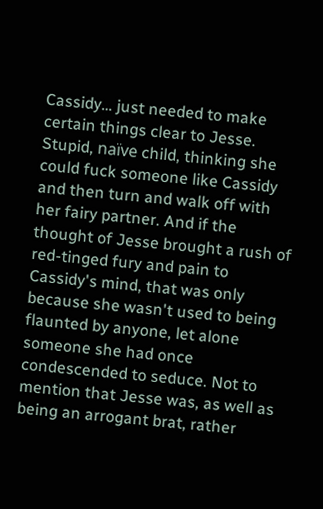Cassidy… just needed to make certain things clear to Jesse. Stupid, naïve child, thinking she could fuck someone like Cassidy and then turn and walk off with her fairy partner. And if the thought of Jesse brought a rush of red-tinged fury and pain to Cassidy's mind, that was only because she wasn't used to being flaunted by anyone, let alone someone she had once condescended to seduce. Not to mention that Jesse was, as well as being an arrogant brat, rather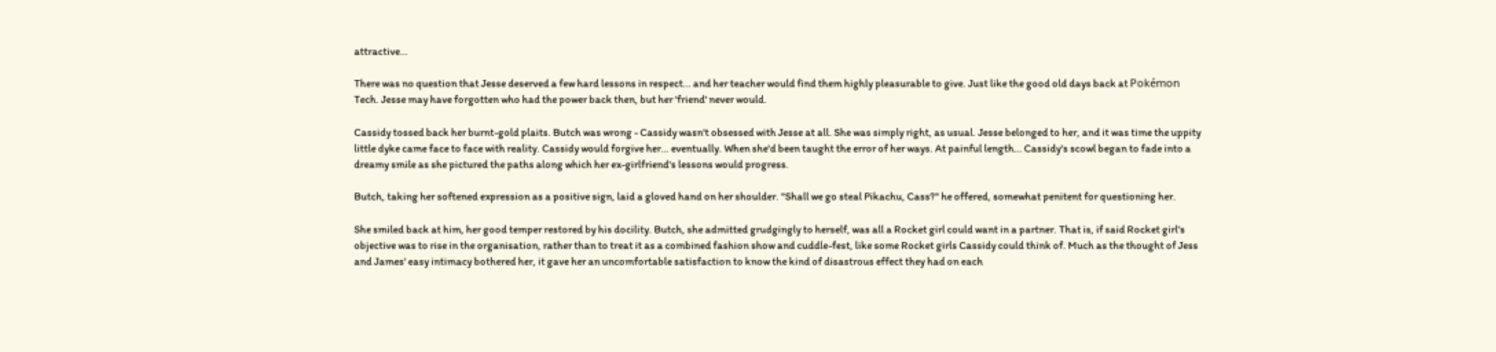attractive…

There was no question that Jesse deserved a few hard lessons in respect… and her teacher would find them highly pleasurable to give. Just like the good old days back at Pokémon Tech. Jesse may have forgotten who had the power back then, but her 'friend' never would.

Cassidy tossed back her burnt-gold plaits. Butch was wrong - Cassidy wasn't obsessed with Jesse at all. She was simply right, as usual. Jesse belonged to her, and it was time the uppity little dyke came face to face with reality. Cassidy would forgive her… eventually. When she'd been taught the error of her ways. At painful length… Cassidy's scowl began to fade into a dreamy smile as she pictured the paths along which her ex-girlfriend's lessons would progress.

Butch, taking her softened expression as a positive sign, laid a gloved hand on her shoulder. "Shall we go steal Pikachu, Cass?" he offered, somewhat penitent for questioning her.

She smiled back at him, her good temper restored by his docility. Butch, she admitted grudgingly to herself, was all a Rocket girl could want in a partner. That is, if said Rocket girl's objective was to rise in the organisation, rather than to treat it as a combined fashion show and cuddle-fest, like some Rocket girls Cassidy could think of. Much as the thought of Jess and James' easy intimacy bothered her, it gave her an uncomfortable satisfaction to know the kind of disastrous effect they had on each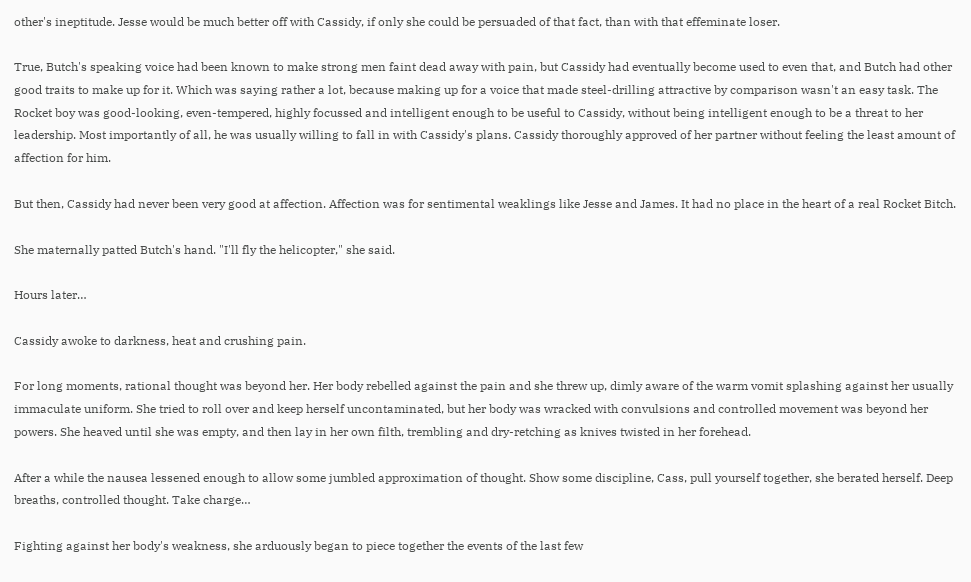other's ineptitude. Jesse would be much better off with Cassidy, if only she could be persuaded of that fact, than with that effeminate loser.

True, Butch's speaking voice had been known to make strong men faint dead away with pain, but Cassidy had eventually become used to even that, and Butch had other good traits to make up for it. Which was saying rather a lot, because making up for a voice that made steel-drilling attractive by comparison wasn't an easy task. The Rocket boy was good-looking, even-tempered, highly focussed and intelligent enough to be useful to Cassidy, without being intelligent enough to be a threat to her leadership. Most importantly of all, he was usually willing to fall in with Cassidy's plans. Cassidy thoroughly approved of her partner without feeling the least amount of affection for him.

But then, Cassidy had never been very good at affection. Affection was for sentimental weaklings like Jesse and James. It had no place in the heart of a real Rocket Bitch.

She maternally patted Butch's hand. "I'll fly the helicopter," she said.

Hours later…

Cassidy awoke to darkness, heat and crushing pain.

For long moments, rational thought was beyond her. Her body rebelled against the pain and she threw up, dimly aware of the warm vomit splashing against her usually immaculate uniform. She tried to roll over and keep herself uncontaminated, but her body was wracked with convulsions and controlled movement was beyond her powers. She heaved until she was empty, and then lay in her own filth, trembling and dry-retching as knives twisted in her forehead.

After a while the nausea lessened enough to allow some jumbled approximation of thought. Show some discipline, Cass, pull yourself together, she berated herself. Deep breaths, controlled thought. Take charge…

Fighting against her body's weakness, she arduously began to piece together the events of the last few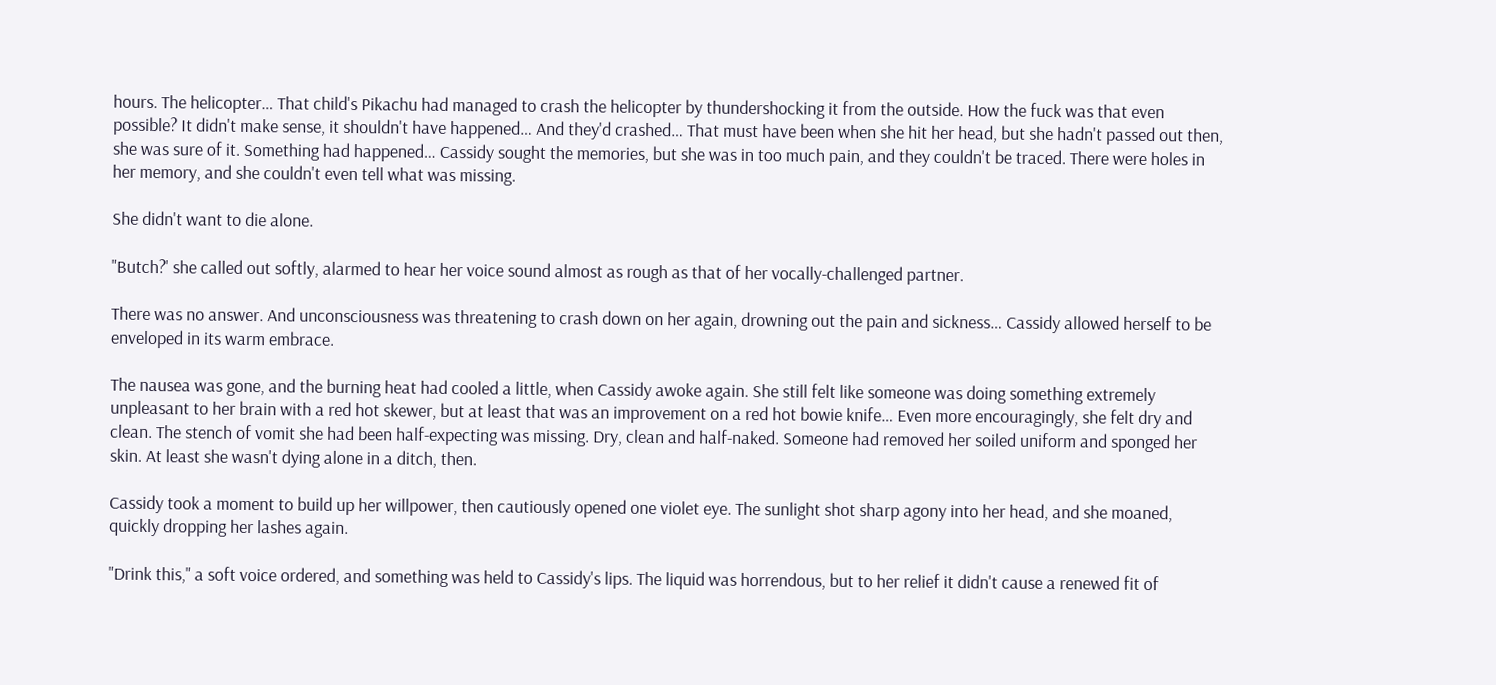hours. The helicopter… That child's Pikachu had managed to crash the helicopter by thundershocking it from the outside. How the fuck was that even possible? It didn't make sense, it shouldn't have happened… And they'd crashed… That must have been when she hit her head, but she hadn't passed out then, she was sure of it. Something had happened… Cassidy sought the memories, but she was in too much pain, and they couldn't be traced. There were holes in her memory, and she couldn't even tell what was missing.

She didn't want to die alone.

"Butch?' she called out softly, alarmed to hear her voice sound almost as rough as that of her vocally-challenged partner.

There was no answer. And unconsciousness was threatening to crash down on her again, drowning out the pain and sickness… Cassidy allowed herself to be enveloped in its warm embrace.

The nausea was gone, and the burning heat had cooled a little, when Cassidy awoke again. She still felt like someone was doing something extremely unpleasant to her brain with a red hot skewer, but at least that was an improvement on a red hot bowie knife… Even more encouragingly, she felt dry and clean. The stench of vomit she had been half-expecting was missing. Dry, clean and half-naked. Someone had removed her soiled uniform and sponged her skin. At least she wasn't dying alone in a ditch, then.

Cassidy took a moment to build up her willpower, then cautiously opened one violet eye. The sunlight shot sharp agony into her head, and she moaned, quickly dropping her lashes again.

"Drink this," a soft voice ordered, and something was held to Cassidy's lips. The liquid was horrendous, but to her relief it didn't cause a renewed fit of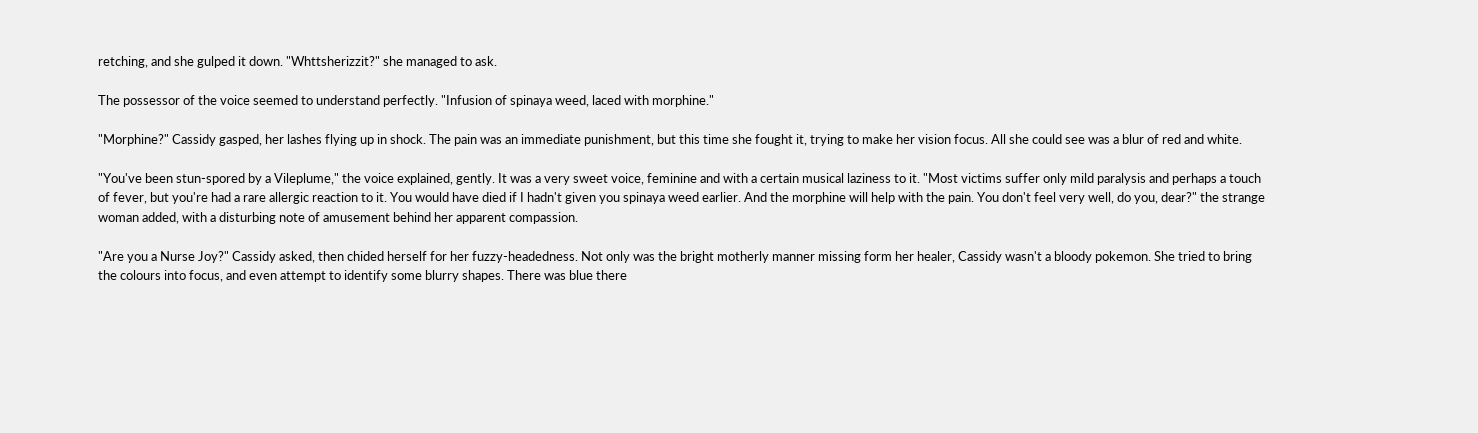retching, and she gulped it down. "Whttsherizzit?" she managed to ask.

The possessor of the voice seemed to understand perfectly. "Infusion of spinaya weed, laced with morphine."

"Morphine?" Cassidy gasped, her lashes flying up in shock. The pain was an immediate punishment, but this time she fought it, trying to make her vision focus. All she could see was a blur of red and white.

"You've been stun-spored by a Vileplume," the voice explained, gently. It was a very sweet voice, feminine and with a certain musical laziness to it. "Most victims suffer only mild paralysis and perhaps a touch of fever, but you're had a rare allergic reaction to it. You would have died if I hadn't given you spinaya weed earlier. And the morphine will help with the pain. You don't feel very well, do you, dear?" the strange woman added, with a disturbing note of amusement behind her apparent compassion.

"Are you a Nurse Joy?" Cassidy asked, then chided herself for her fuzzy-headedness. Not only was the bright motherly manner missing form her healer, Cassidy wasn't a bloody pokemon. She tried to bring the colours into focus, and even attempt to identify some blurry shapes. There was blue there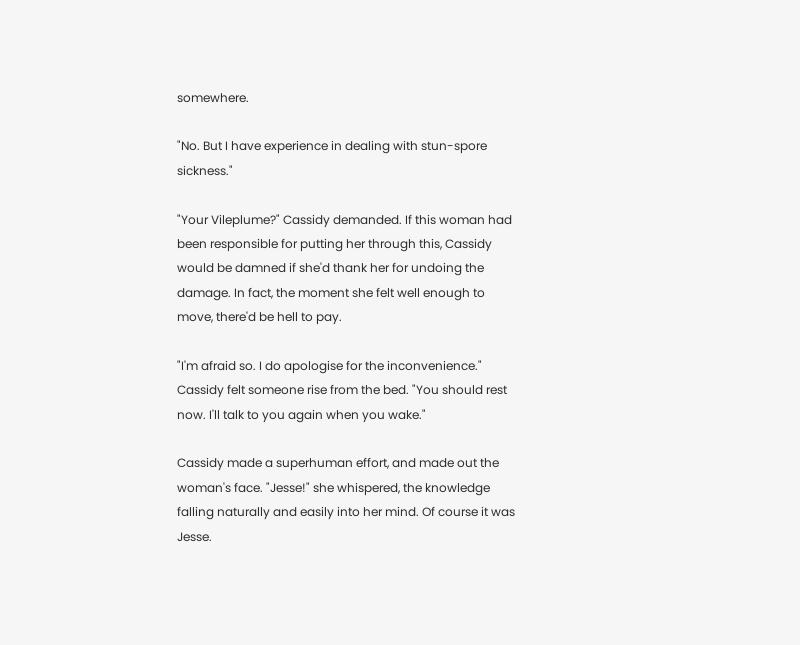somewhere.

"No. But I have experience in dealing with stun-spore sickness."

"Your Vileplume?" Cassidy demanded. If this woman had been responsible for putting her through this, Cassidy would be damned if she'd thank her for undoing the damage. In fact, the moment she felt well enough to move, there'd be hell to pay.

"I'm afraid so. I do apologise for the inconvenience." Cassidy felt someone rise from the bed. "You should rest now. I'll talk to you again when you wake."

Cassidy made a superhuman effort, and made out the woman's face. "Jesse!" she whispered, the knowledge falling naturally and easily into her mind. Of course it was Jesse.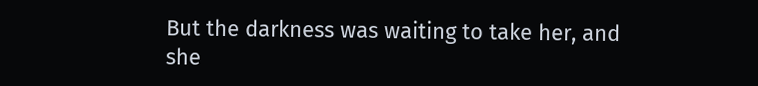But the darkness was waiting to take her, and she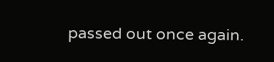passed out once again.